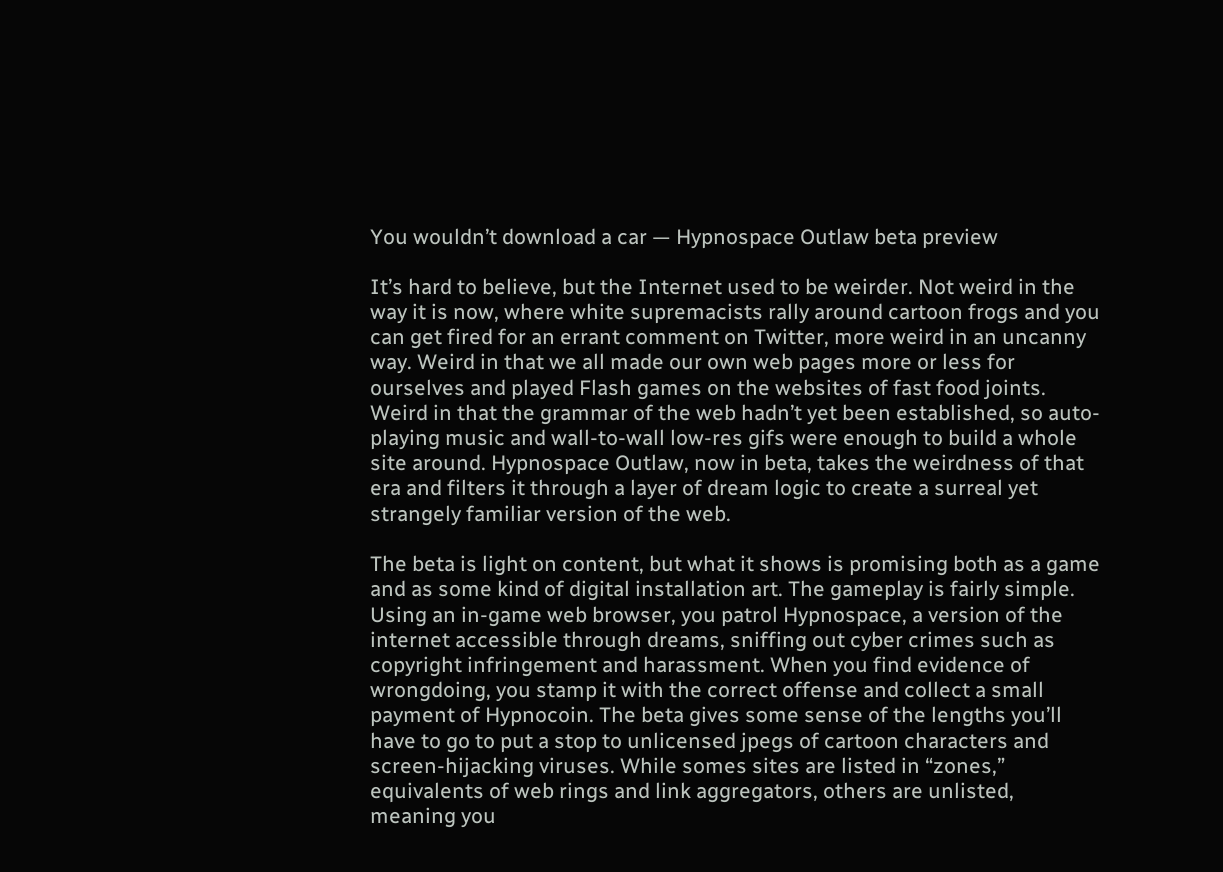You wouldn’t download a car — Hypnospace Outlaw beta preview

It’s hard to believe, but the Internet used to be weirder. Not weird in the way it is now, where white supremacists rally around cartoon frogs and you can get fired for an errant comment on Twitter, more weird in an uncanny way. Weird in that we all made our own web pages more or less for ourselves and played Flash games on the websites of fast food joints. Weird in that the grammar of the web hadn’t yet been established, so auto-playing music and wall-to-wall low-res gifs were enough to build a whole site around. Hypnospace Outlaw, now in beta, takes the weirdness of that era and filters it through a layer of dream logic to create a surreal yet strangely familiar version of the web.

The beta is light on content, but what it shows is promising both as a game and as some kind of digital installation art. The gameplay is fairly simple. Using an in-game web browser, you patrol Hypnospace, a version of the internet accessible through dreams, sniffing out cyber crimes such as copyright infringement and harassment. When you find evidence of wrongdoing, you stamp it with the correct offense and collect a small payment of Hypnocoin. The beta gives some sense of the lengths you’ll have to go to put a stop to unlicensed jpegs of cartoon characters and screen-hijacking viruses. While somes sites are listed in “zones,” equivalents of web rings and link aggregators, others are unlisted, meaning you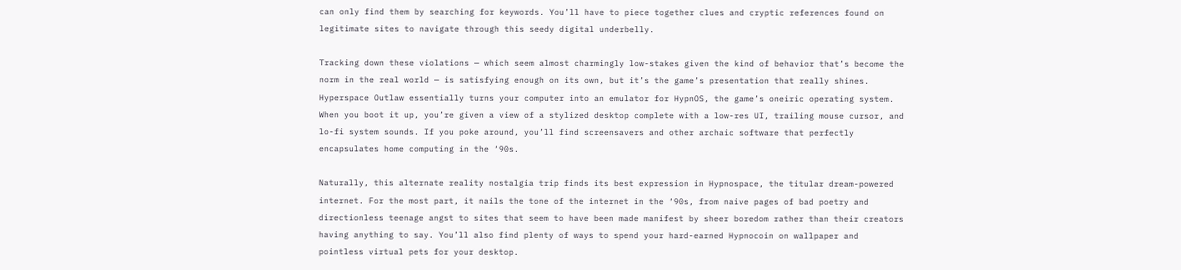can only find them by searching for keywords. You’ll have to piece together clues and cryptic references found on legitimate sites to navigate through this seedy digital underbelly.

Tracking down these violations — which seem almost charmingly low-stakes given the kind of behavior that’s become the norm in the real world — is satisfying enough on its own, but it’s the game’s presentation that really shines. Hyperspace Outlaw essentially turns your computer into an emulator for HypnOS, the game’s oneiric operating system. When you boot it up, you’re given a view of a stylized desktop complete with a low-res UI, trailing mouse cursor, and lo-fi system sounds. If you poke around, you’ll find screensavers and other archaic software that perfectly encapsulates home computing in the ‘90s.

Naturally, this alternate reality nostalgia trip finds its best expression in Hypnospace, the titular dream-powered internet. For the most part, it nails the tone of the internet in the ‘90s, from naive pages of bad poetry and directionless teenage angst to sites that seem to have been made manifest by sheer boredom rather than their creators having anything to say. You’ll also find plenty of ways to spend your hard-earned Hypnocoin on wallpaper and pointless virtual pets for your desktop.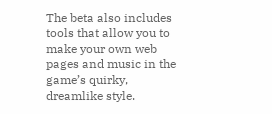The beta also includes tools that allow you to make your own web pages and music in the game’s quirky, dreamlike style.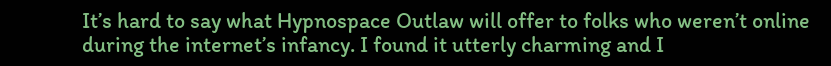It’s hard to say what Hypnospace Outlaw will offer to folks who weren’t online during the internet’s infancy. I found it utterly charming and I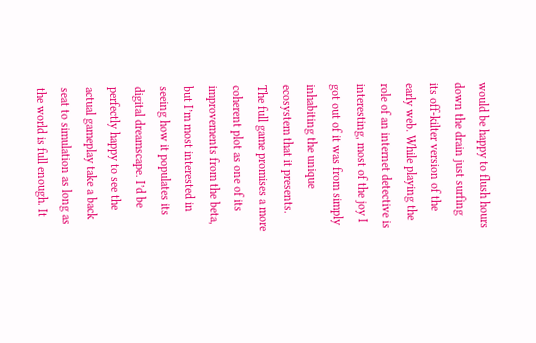would be happy to flush hours down the drain just surfing its off-kilter version of the early web. While playing the role of an internet detective is interesting, most of the joy I got out of it was from simply inhabiting the unique ecosystem that it presents. The full game promises a more coherent plot as one of its improvements from the beta, but I’m most interested in seeing how it populates its digital dreamscape. I’d be perfectly happy to see the actual gameplay take a back seat to simulation as long as the world is full enough. It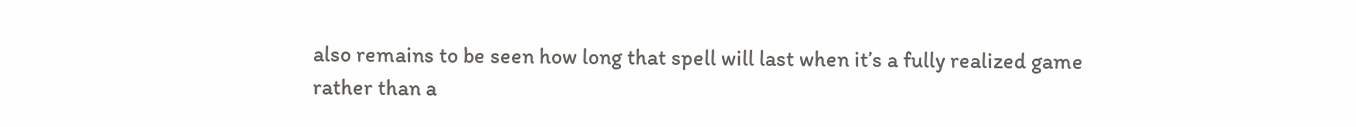also remains to be seen how long that spell will last when it’s a fully realized game rather than a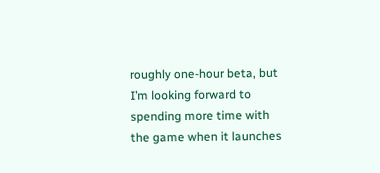roughly one-hour beta, but I’m looking forward to spending more time with the game when it launches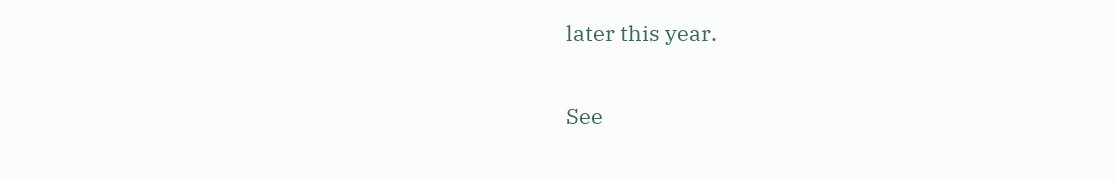later this year.

See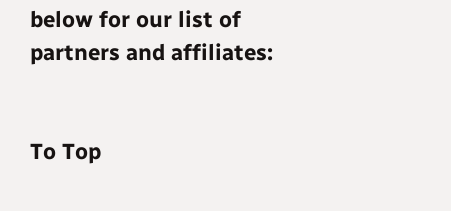below for our list of partners and affiliates:


To Top